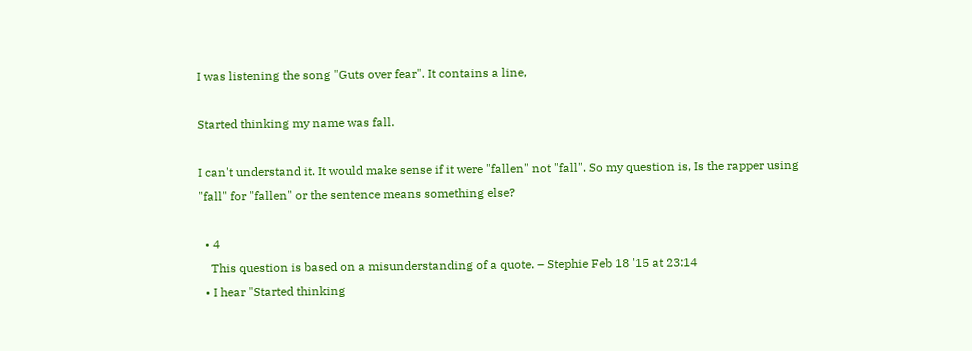I was listening the song "Guts over fear". It contains a line,

Started thinking my name was fall.

I can't understand it. It would make sense if it were "fallen" not "fall". So my question is, Is the rapper using "fall" for "fallen" or the sentence means something else?

  • 4
    This question is based on a misunderstanding of a quote. – Stephie Feb 18 '15 at 23:14
  • I hear "Started thinking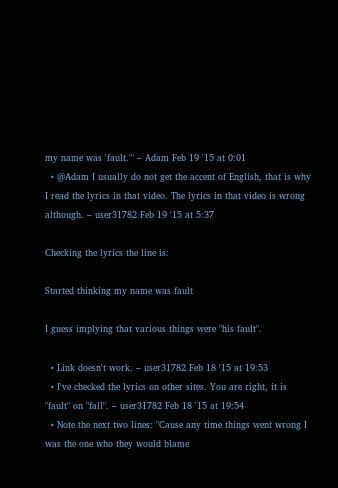my name was 'fault.'" – Adam Feb 19 '15 at 0:01
  • @Adam I usually do not get the accent of English, that is why I read the lyrics in that video. The lyrics in that video is wrong although. – user31782 Feb 19 '15 at 5:37

Checking the lyrics the line is:

Started thinking my name was fault

I guess implying that various things were "his fault".

  • Link doesn't work. – user31782 Feb 18 '15 at 19:53
  • I've checked the lyrics on other sites. You are right, it is "fault" on "fall". – user31782 Feb 18 '15 at 19:54
  • Note the next two lines: "Cause any time things went wrong I was the one who they would blame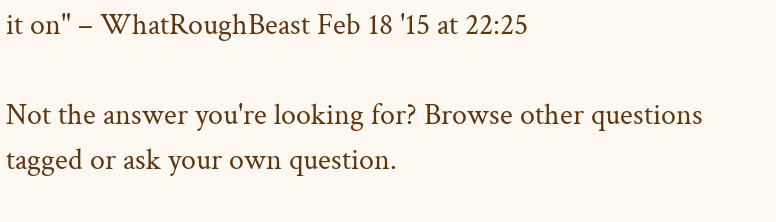it on" – WhatRoughBeast Feb 18 '15 at 22:25

Not the answer you're looking for? Browse other questions tagged or ask your own question.